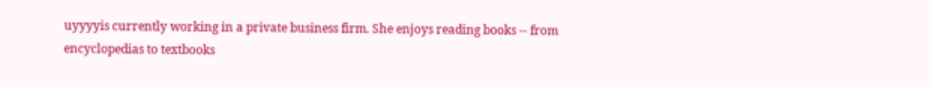uyyyyis currently working in a private business firm. She enjoys reading books -- from encyclopedias to textbooks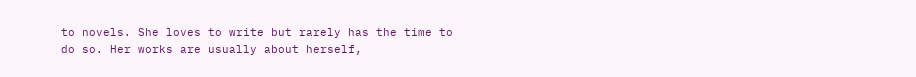to novels. She loves to write but rarely has the time to do so. Her works are usually about herself,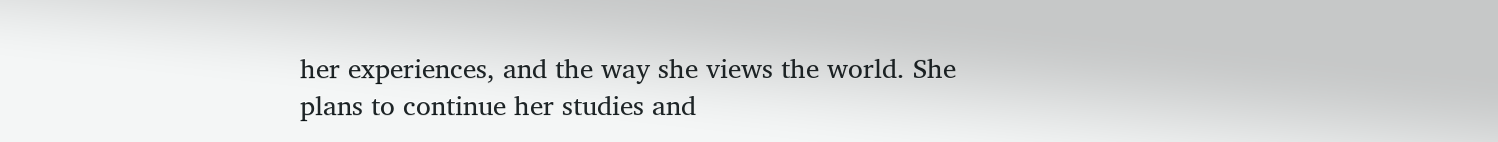her experiences, and the way she views the world. She plans to continue her studies and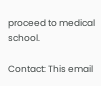proceed to medical school.

Contact: This email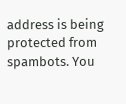address is being protected from spambots. You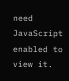need JavaScript enabled to view it.